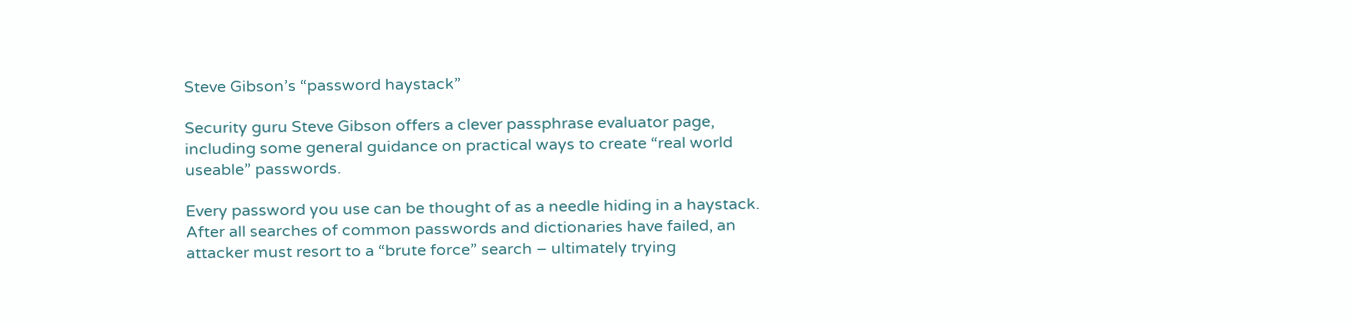Steve Gibson’s “password haystack”

Security guru Steve Gibson offers a clever passphrase evaluator page, including some general guidance on practical ways to create “real world useable” passwords.

Every password you use can be thought of as a needle hiding in a haystack. After all searches of common passwords and dictionaries have failed, an attacker must resort to a “brute force” search – ultimately trying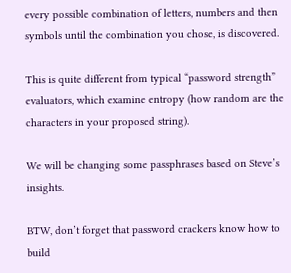every possible combination of letters, numbers and then symbols until the combination you chose, is discovered.

This is quite different from typical “password strength” evaluators, which examine entropy (how random are the characters in your proposed string).

We will be changing some passphrases based on Steve’s insights.

BTW, don’t forget that password crackers know how to build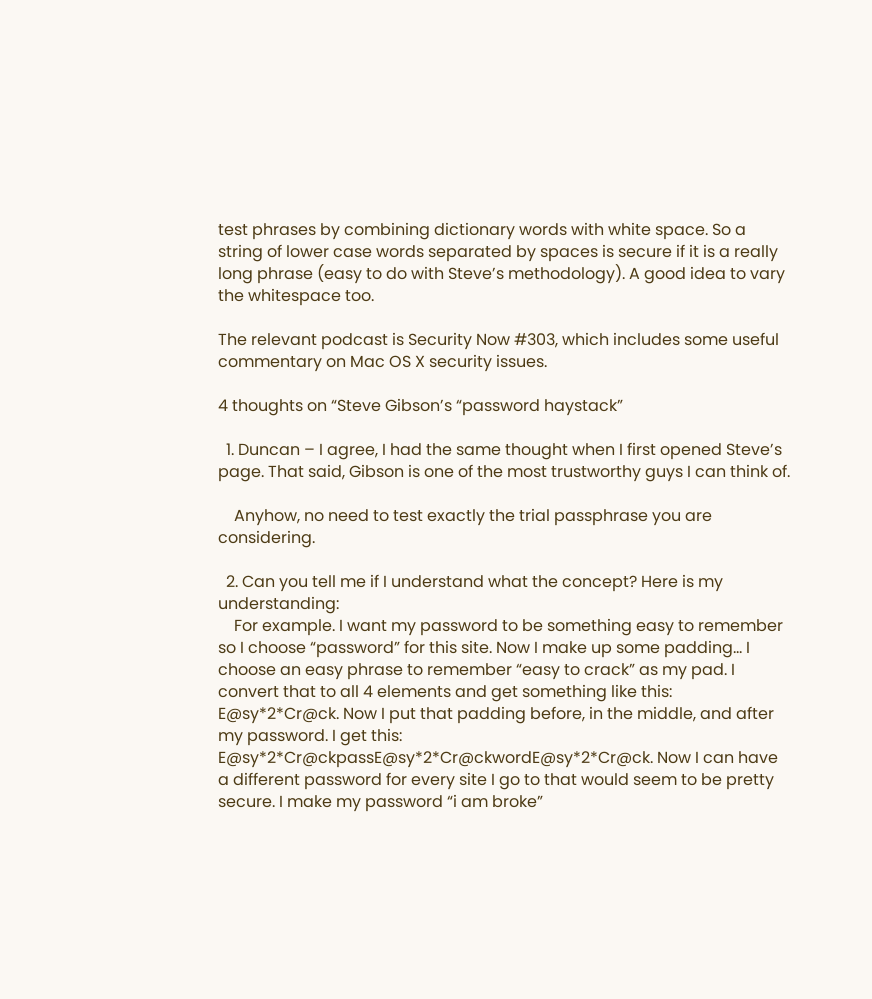test phrases by combining dictionary words with white space. So a string of lower case words separated by spaces is secure if it is a really long phrase (easy to do with Steve’s methodology). A good idea to vary the whitespace too.

The relevant podcast is Security Now #303, which includes some useful commentary on Mac OS X security issues.

4 thoughts on “Steve Gibson’s “password haystack”

  1. Duncan – I agree, I had the same thought when I first opened Steve’s page. That said, Gibson is one of the most trustworthy guys I can think of.

    Anyhow, no need to test exactly the trial passphrase you are considering.

  2. Can you tell me if I understand what the concept? Here is my understanding:
    For example. I want my password to be something easy to remember so I choose “password” for this site. Now I make up some padding… I choose an easy phrase to remember “easy to crack” as my pad. I convert that to all 4 elements and get something like this: E@sy*2*Cr@ck. Now I put that padding before, in the middle, and after my password. I get this: E@sy*2*Cr@ckpassE@sy*2*Cr@ckwordE@sy*2*Cr@ck. Now I can have a different password for every site I go to that would seem to be pretty secure. I make my password “i am broke”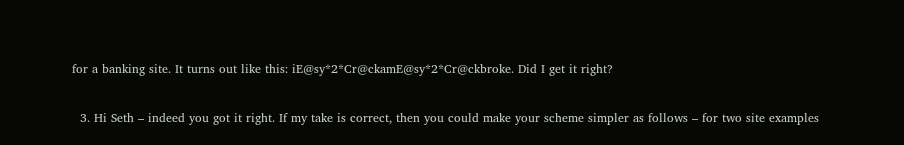for a banking site. It turns out like this: iE@sy*2*Cr@ckamE@sy*2*Cr@ckbroke. Did I get it right?

  3. Hi Seth – indeed you got it right. If my take is correct, then you could make your scheme simpler as follows – for two site examples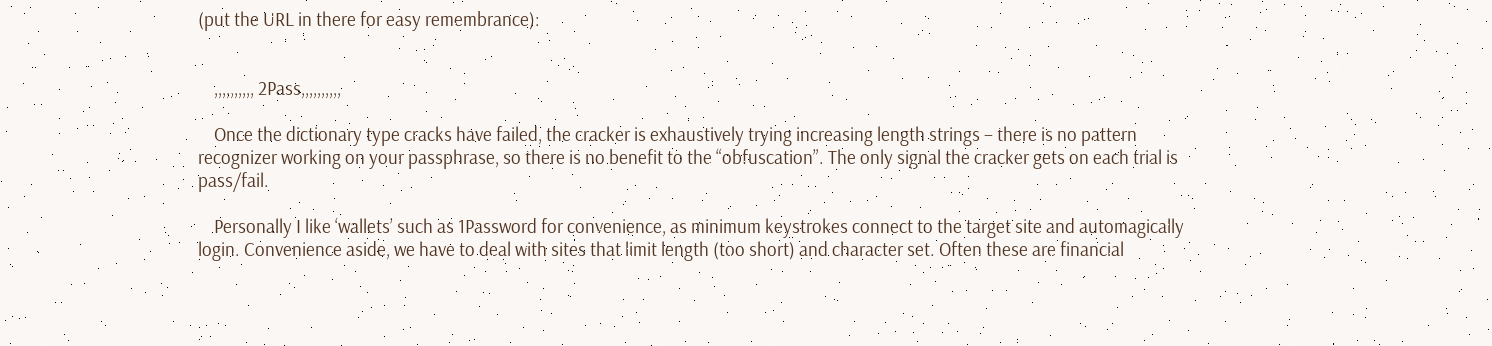(put the URL in there for easy remembrance):


    ,,,,,,,,,, 2Pass,,,,,,,,,,

    Once the dictionary type cracks have failed, the cracker is exhaustively trying increasing length strings – there is no pattern recognizer working on your passphrase, so there is no benefit to the “obfuscation”. The only signal the cracker gets on each trial is pass/fail.

    Personally I like ‘wallets’ such as 1Password for convenience, as minimum keystrokes connect to the target site and automagically login. Convenience aside, we have to deal with sites that limit length (too short) and character set. Often these are financial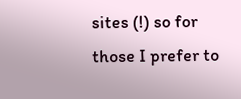sites (!) so for those I prefer to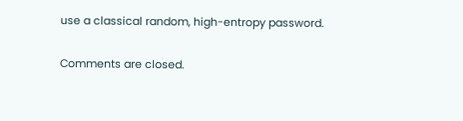use a classical random, high-entropy password.

Comments are closed.